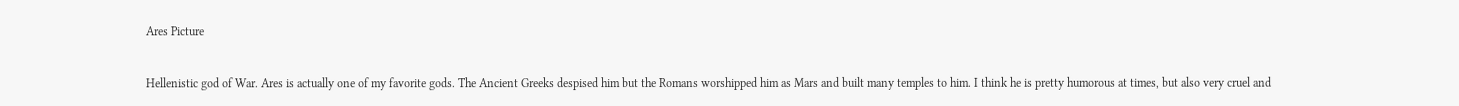Ares Picture


Hellenistic god of War. Ares is actually one of my favorite gods. The Ancient Greeks despised him but the Romans worshipped him as Mars and built many temples to him. I think he is pretty humorous at times, but also very cruel and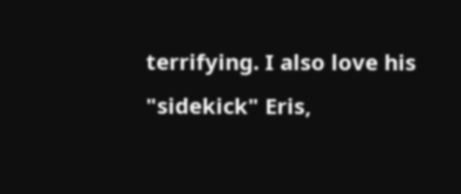terrifying. I also love his "sidekick" Eris,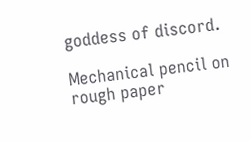goddess of discord.

Mechanical pencil on rough paper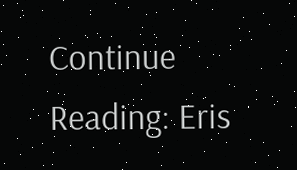Continue Reading: Eris